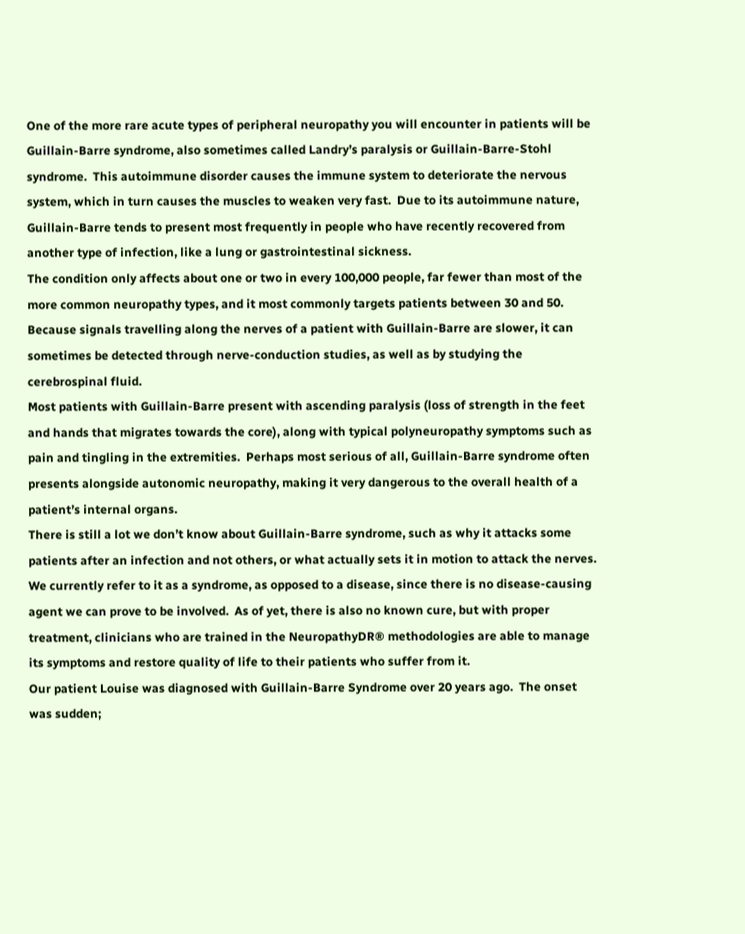One of the more rare acute types of peripheral neuropathy you will encounter in patients will be Guillain-Barre syndrome, also sometimes called Landry’s paralysis or Guillain-Barre-Stohl syndrome.  This autoimmune disorder causes the immune system to deteriorate the nervous system, which in turn causes the muscles to weaken very fast.  Due to its autoimmune nature, Guillain-Barre tends to present most frequently in people who have recently recovered from another type of infection, like a lung or gastrointestinal sickness.
The condition only affects about one or two in every 100,000 people, far fewer than most of the more common neuropathy types, and it most commonly targets patients between 30 and 50.  Because signals travelling along the nerves of a patient with Guillain-Barre are slower, it can sometimes be detected through nerve-conduction studies, as well as by studying the cerebrospinal fluid.
Most patients with Guillain-Barre present with ascending paralysis (loss of strength in the feet and hands that migrates towards the core), along with typical polyneuropathy symptoms such as pain and tingling in the extremities.  Perhaps most serious of all, Guillain-Barre syndrome often presents alongside autonomic neuropathy, making it very dangerous to the overall health of a patient’s internal organs.
There is still a lot we don’t know about Guillain-Barre syndrome, such as why it attacks some patients after an infection and not others, or what actually sets it in motion to attack the nerves.  We currently refer to it as a syndrome, as opposed to a disease, since there is no disease-causing agent we can prove to be involved.  As of yet, there is also no known cure, but with proper treatment, clinicians who are trained in the NeuropathyDR® methodologies are able to manage its symptoms and restore quality of life to their patients who suffer from it.
Our patient Louise was diagnosed with Guillain-Barre Syndrome over 20 years ago.  The onset was sudden;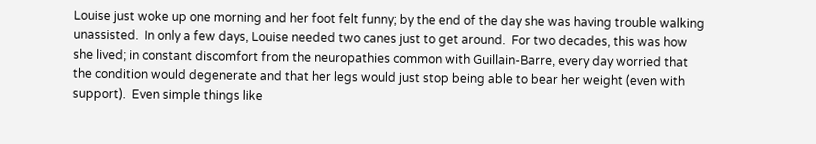Louise just woke up one morning and her foot felt funny; by the end of the day she was having trouble walking unassisted.  In only a few days, Louise needed two canes just to get around.  For two decades, this was how she lived; in constant discomfort from the neuropathies common with Guillain-Barre, every day worried that the condition would degenerate and that her legs would just stop being able to bear her weight (even with support).  Even simple things like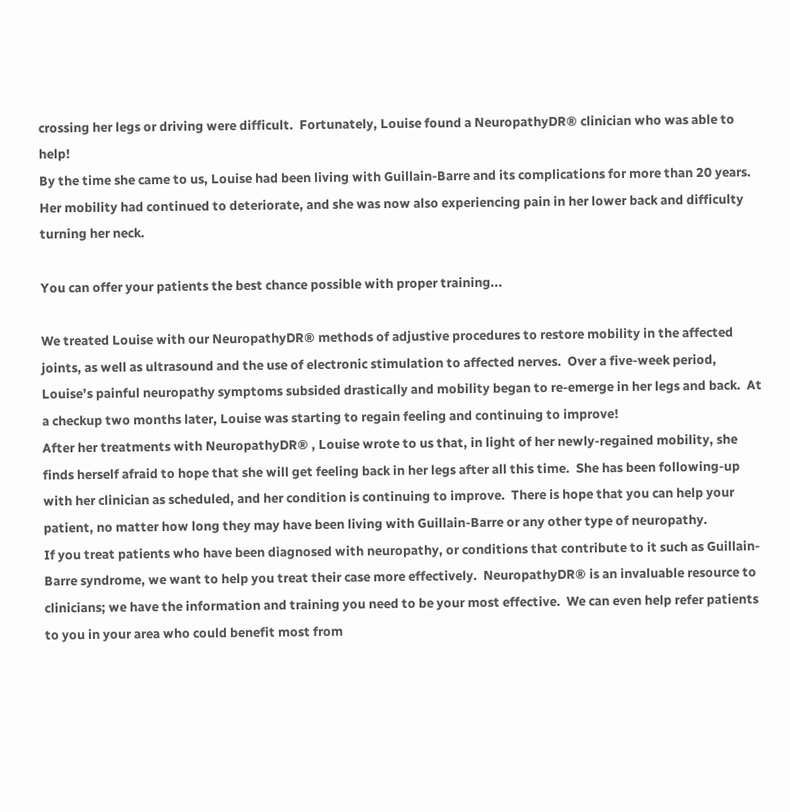crossing her legs or driving were difficult.  Fortunately, Louise found a NeuropathyDR® clinician who was able to help!
By the time she came to us, Louise had been living with Guillain-Barre and its complications for more than 20 years.  Her mobility had continued to deteriorate, and she was now also experiencing pain in her lower back and difficulty turning her neck.

You can offer your patients the best chance possible with proper training...

We treated Louise with our NeuropathyDR® methods of adjustive procedures to restore mobility in the affected joints, as well as ultrasound and the use of electronic stimulation to affected nerves.  Over a five-week period, Louise’s painful neuropathy symptoms subsided drastically and mobility began to re-emerge in her legs and back.  At a checkup two months later, Louise was starting to regain feeling and continuing to improve!
After her treatments with NeuropathyDR® , Louise wrote to us that, in light of her newly-regained mobility, she finds herself afraid to hope that she will get feeling back in her legs after all this time.  She has been following-up with her clinician as scheduled, and her condition is continuing to improve.  There is hope that you can help your patient, no matter how long they may have been living with Guillain-Barre or any other type of neuropathy.
If you treat patients who have been diagnosed with neuropathy, or conditions that contribute to it such as Guillain-Barre syndrome, we want to help you treat their case more effectively.  NeuropathyDR® is an invaluable resource to clinicians; we have the information and training you need to be your most effective.  We can even help refer patients to you in your area who could benefit most from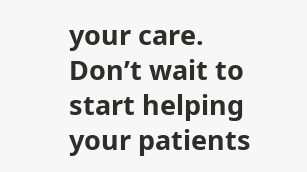your care. Don’t wait to start helping your patients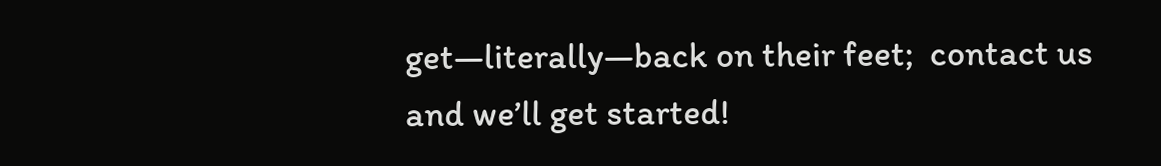get—literally—back on their feet;  contact us and we’ll get started!